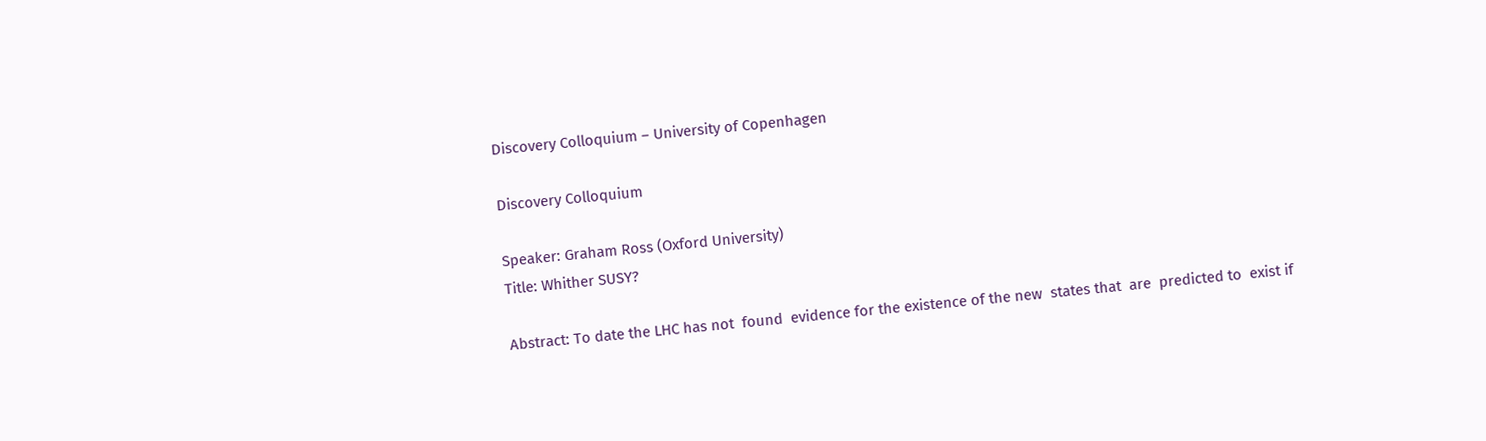Discovery Colloquium – University of Copenhagen

Discovery Colloquium

Speaker: Graham Ross (Oxford University)
Title: Whither SUSY?

Abstract: To date the LHC has not  found  evidence for the existence of the new  states that  are  predicted to  exist if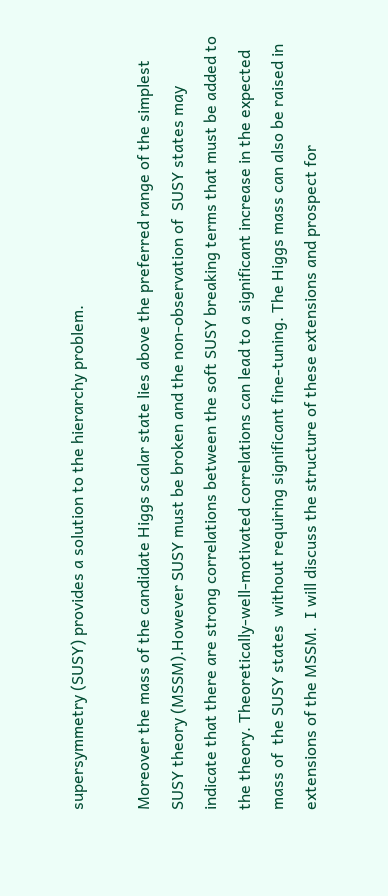supersymmetry (SUSY) provides a solution to the hierarchy problem.

Moreover the mass of the candidate Higgs scalar state lies above the preferred range of the simplest SUSY theory (MSSM).However SUSY must be broken and the non-observation of  SUSY states may indicate that there are strong correlations between the soft SUSY breaking terms that must be added to the theory. Theoretically-well-motivated correlations can lead to a significant increase in the expected mass of  the SUSY states  without requiring significant fine-tuning. The Higgs mass can also be raised in extensions of the MSSM.  I will discuss the structure of these extensions and prospect for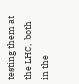testing them at the LHC,  both in the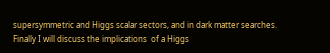supersymmetric and Higgs scalar sectors, and in dark matter searches. Finally I will discuss the implications  of a Higgs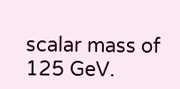scalar mass of 125 GeV.